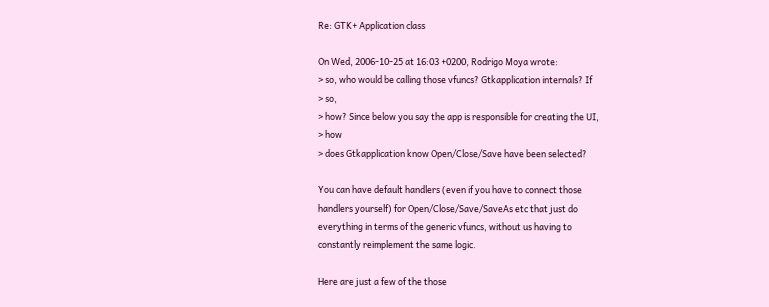Re: GTK+ Application class

On Wed, 2006-10-25 at 16:03 +0200, Rodrigo Moya wrote:
> so, who would be calling those vfuncs? Gtkapplication internals? If
> so,
> how? Since below you say the app is responsible for creating the UI,
> how
> does Gtkapplication know Open/Close/Save have been selected?

You can have default handlers (even if you have to connect those
handlers yourself) for Open/Close/Save/SaveAs etc that just do
everything in terms of the generic vfuncs, without us having to
constantly reimplement the same logic.

Here are just a few of the those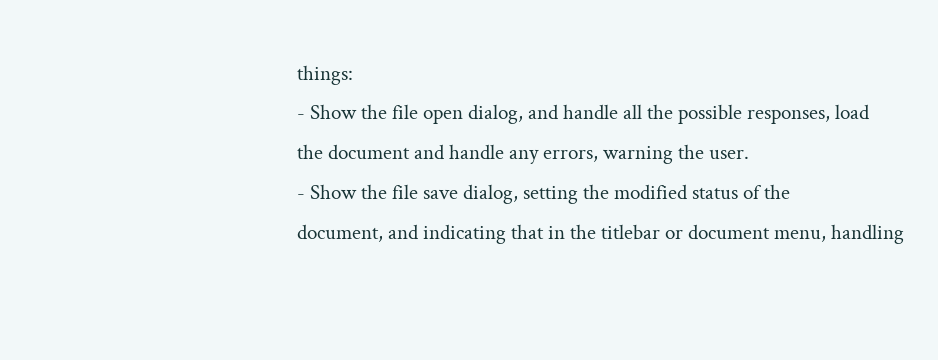things:
- Show the file open dialog, and handle all the possible responses, load
the document and handle any errors, warning the user.
- Show the file save dialog, setting the modified status of the
document, and indicating that in the titlebar or document menu, handling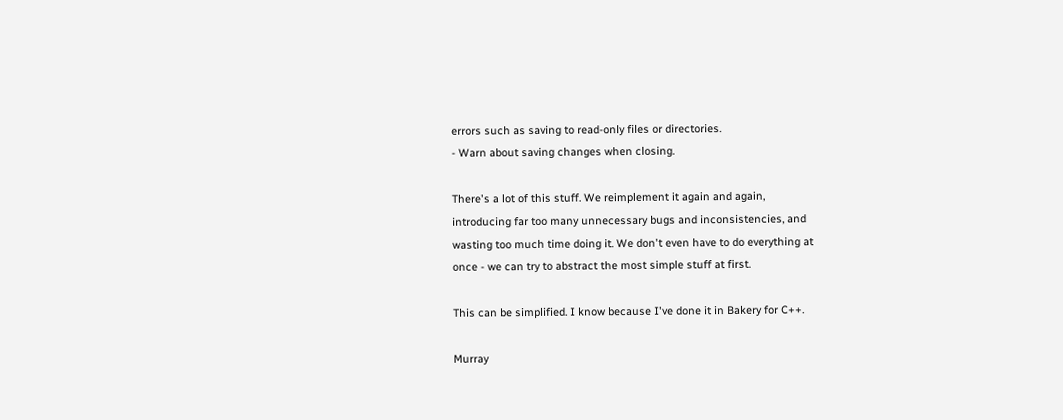errors such as saving to read-only files or directories.
- Warn about saving changes when closing.

There's a lot of this stuff. We reimplement it again and again,
introducing far too many unnecessary bugs and inconsistencies, and
wasting too much time doing it. We don't even have to do everything at
once - we can try to abstract the most simple stuff at first.

This can be simplified. I know because I've done it in Bakery for C++.

Murray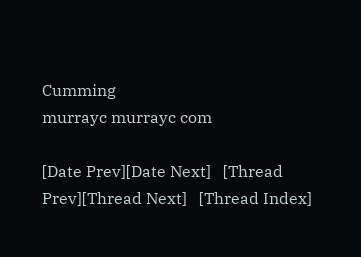Cumming
murrayc murrayc com

[Date Prev][Date Next]   [Thread Prev][Thread Next]   [Thread Index]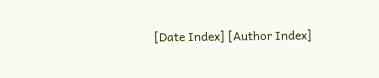[Date Index] [Author Index]